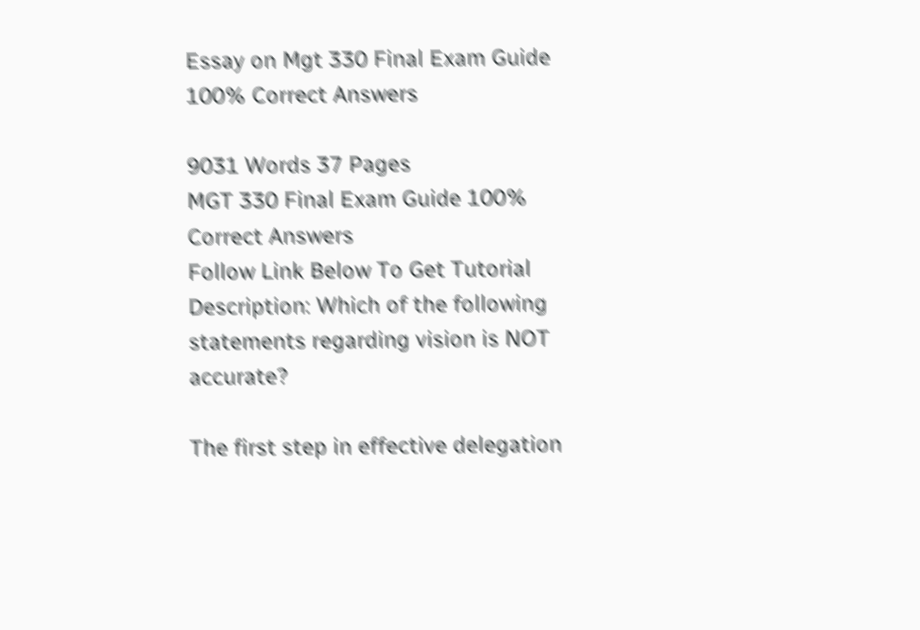Essay on Mgt 330 Final Exam Guide 100% Correct Answers

9031 Words 37 Pages
MGT 330 Final Exam Guide 100% Correct Answers
Follow Link Below To Get Tutorial Description: Which of the following statements regarding vision is NOT accurate?

The first step in effective delegation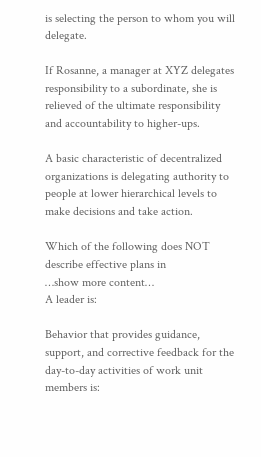is selecting the person to whom you will delegate.

If Rosanne, a manager at XYZ delegates responsibility to a subordinate, she is relieved of the ultimate responsibility and accountability to higher-ups.

A basic characteristic of decentralized organizations is delegating authority to people at lower hierarchical levels to make decisions and take action.

Which of the following does NOT describe effective plans in
…show more content…
A leader is:

Behavior that provides guidance, support, and corrective feedback for the day-to-day activities of work unit members is: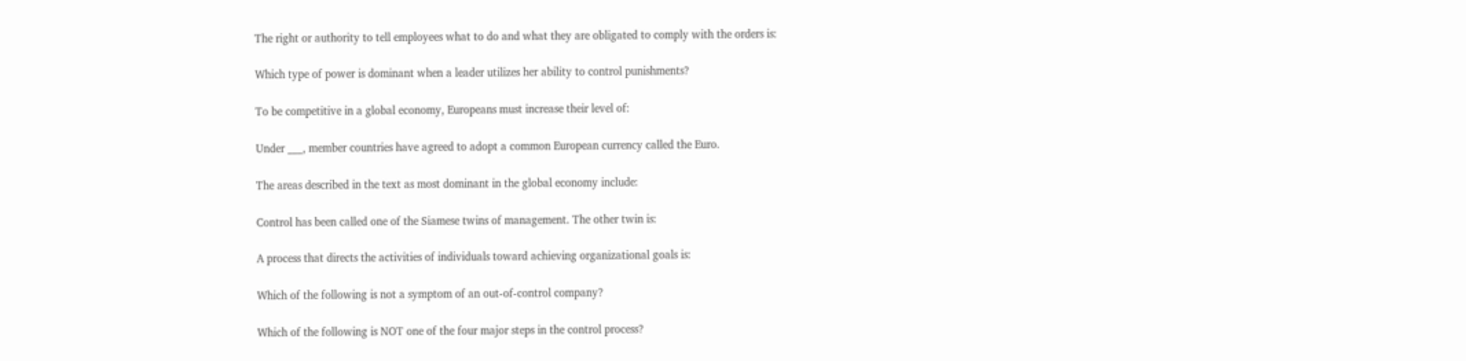The right or authority to tell employees what to do and what they are obligated to comply with the orders is:

Which type of power is dominant when a leader utilizes her ability to control punishments?

To be competitive in a global economy, Europeans must increase their level of:

Under ___, member countries have agreed to adopt a common European currency called the Euro.

The areas described in the text as most dominant in the global economy include:

Control has been called one of the Siamese twins of management. The other twin is:

A process that directs the activities of individuals toward achieving organizational goals is:

Which of the following is not a symptom of an out-of-control company?

Which of the following is NOT one of the four major steps in the control process?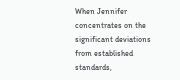When Jennifer concentrates on the significant deviations from established standards,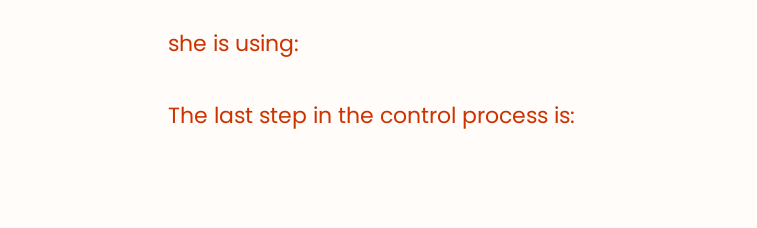she is using:

The last step in the control process is: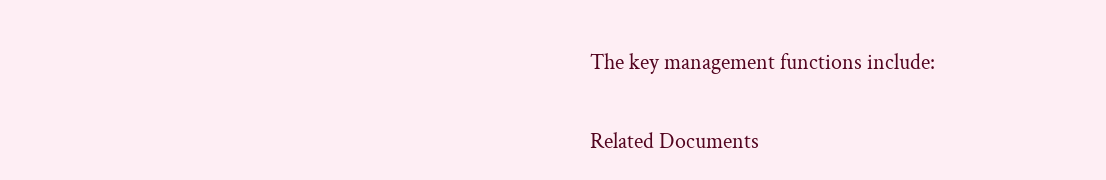The key management functions include:

Related Documents